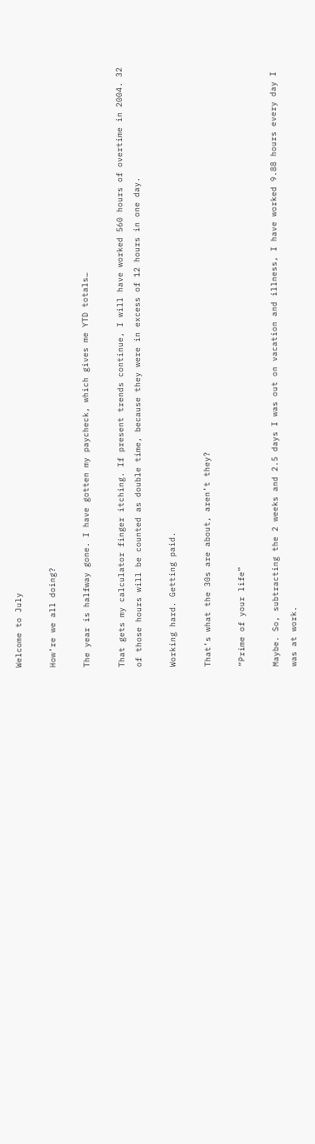Welcome to July

How’re we all doing?

The year is halfway gone. I have gotten my paycheck, which gives me YTD totals…

That gets my calculator finger itching. If present trends continue, I will have worked 560 hours of overtime in 2004. 32 of those hours will be counted as double time, because they were in excess of 12 hours in one day.

Working hard. Getting paid.

That’s what the 30s are about, aren’t they?

“Prime of your life”

Maybe. So, subtracting the 2 weeks and 2.5 days I was out on vacation and illness, I have worked 9.88 hours every day I was at work.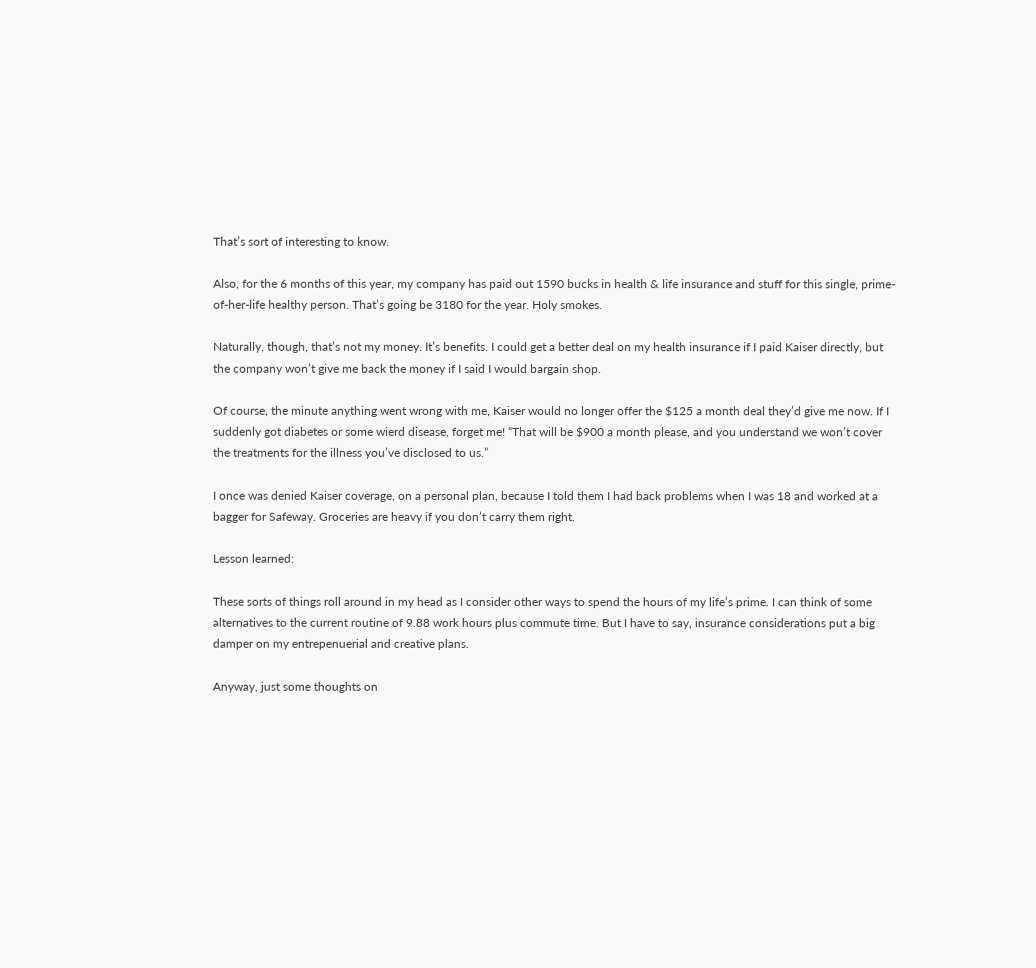That’s sort of interesting to know.

Also, for the 6 months of this year, my company has paid out 1590 bucks in health & life insurance and stuff for this single, prime-of-her-life healthy person. That’s going be 3180 for the year. Holy smokes.

Naturally, though, that’s not my money. It’s benefits. I could get a better deal on my health insurance if I paid Kaiser directly, but the company won’t give me back the money if I said I would bargain shop.

Of course, the minute anything went wrong with me, Kaiser would no longer offer the $125 a month deal they’d give me now. If I suddenly got diabetes or some wierd disease, forget me! “That will be $900 a month please, and you understand we won’t cover the treatments for the illness you’ve disclosed to us.”

I once was denied Kaiser coverage, on a personal plan, because I told them I had back problems when I was 18 and worked at a bagger for Safeway. Groceries are heavy if you don’t carry them right.

Lesson learned:

These sorts of things roll around in my head as I consider other ways to spend the hours of my life’s prime. I can think of some alternatives to the current routine of 9.88 work hours plus commute time. But I have to say, insurance considerations put a big damper on my entrepenuerial and creative plans.

Anyway, just some thoughts on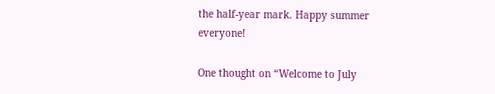the half-year mark. Happy summer everyone!

One thought on “Welcome to July